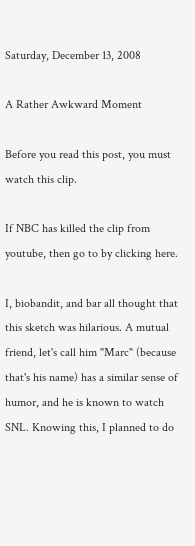Saturday, December 13, 2008

A Rather Awkward Moment

Before you read this post, you must watch this clip.

If NBC has killed the clip from youtube, then go to by clicking here.

I, biobandit, and bar all thought that this sketch was hilarious. A mutual friend, let's call him "Marc" (because that's his name) has a similar sense of humor, and he is known to watch SNL. Knowing this, I planned to do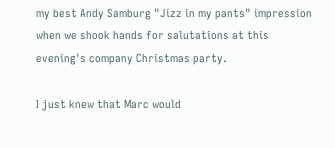my best Andy Samburg "Jizz in my pants" impression when we shook hands for salutations at this evening's company Christmas party.

I just knew that Marc would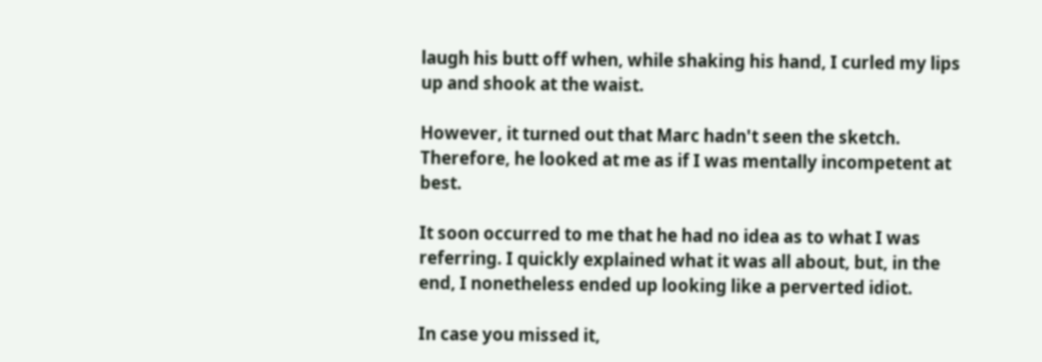laugh his butt off when, while shaking his hand, I curled my lips up and shook at the waist.

However, it turned out that Marc hadn't seen the sketch. Therefore, he looked at me as if I was mentally incompetent at best.

It soon occurred to me that he had no idea as to what I was referring. I quickly explained what it was all about, but, in the end, I nonetheless ended up looking like a perverted idiot.

In case you missed it,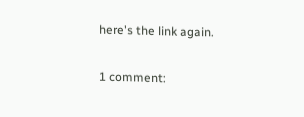here's the link again.

1 comment: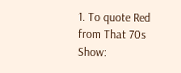1. To quote Red from That 70s Show: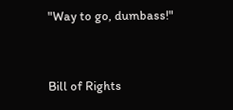"Way to go, dumbass!"


Bill of Rights